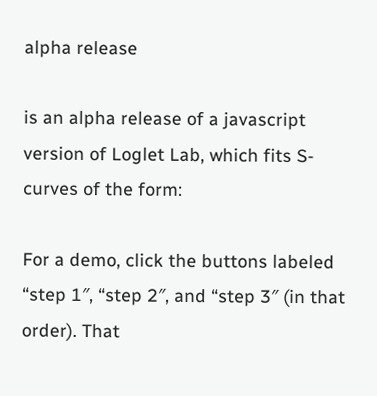alpha release

is an alpha release of a javascript version of Loglet Lab, which fits S-curves of the form:

For a demo, click the buttons labeled “step 1″, “step 2″, and “step 3″ (in that order). That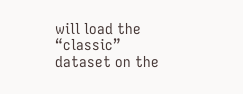will load the “classic” dataset on the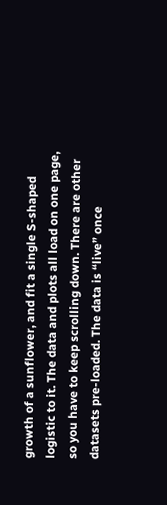growth of a sunflower, and fit a single S-shaped logistic to it. The data and plots all load on one page, so you have to keep scrolling down. There are other datasets pre-loaded. The data is “live” once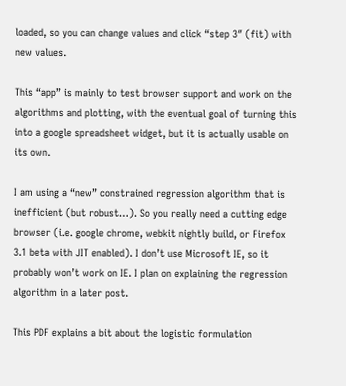loaded, so you can change values and click “step 3″ (fit) with new values.

This “app” is mainly to test browser support and work on the algorithms and plotting, with the eventual goal of turning this into a google spreadsheet widget, but it is actually usable on its own.

I am using a “new” constrained regression algorithm that is inefficient (but robust…). So you really need a cutting edge browser (i.e. google chrome, webkit nightly build, or Firefox 3.1 beta with JIT enabled). I don’t use Microsoft IE, so it probably won’t work on IE. I plan on explaining the regression algorithm in a later post.

This PDF explains a bit about the logistic formulation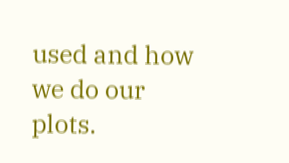used and how we do our plots.